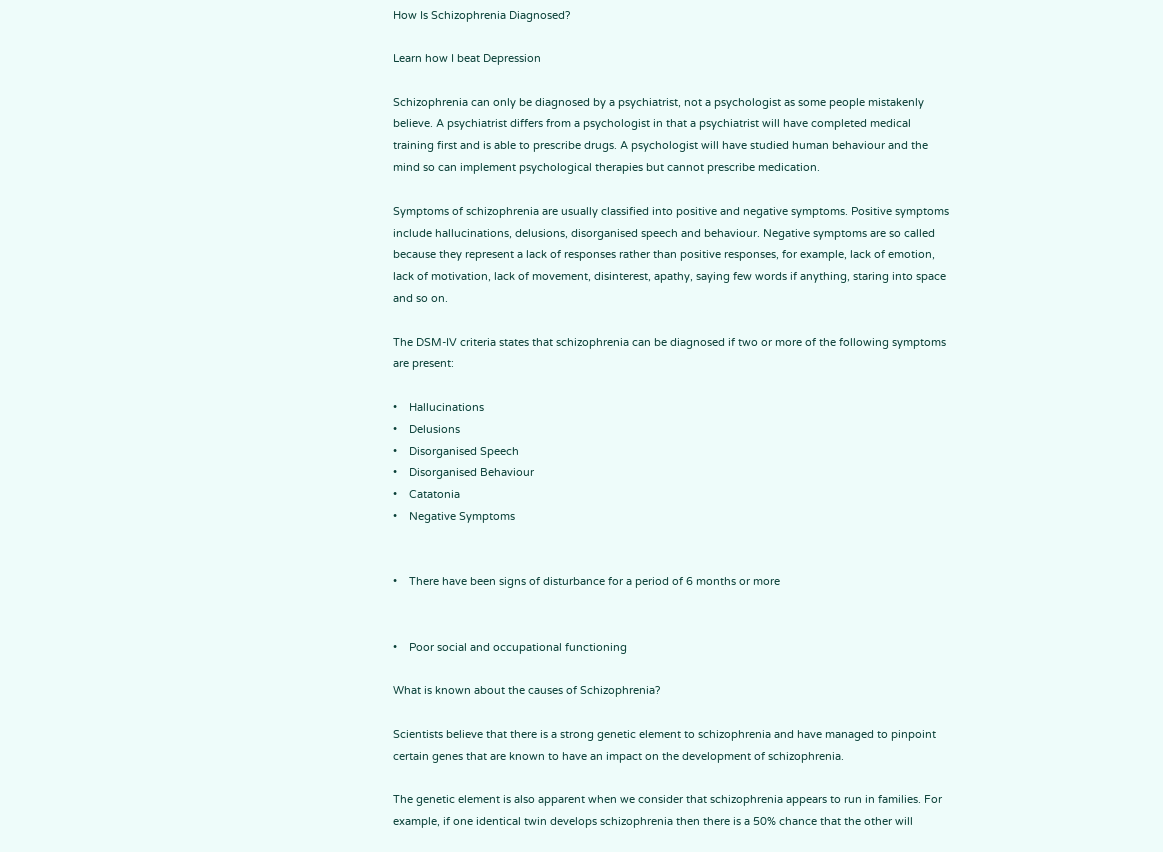How Is Schizophrenia Diagnosed?

Learn how I beat Depression

Schizophrenia can only be diagnosed by a psychiatrist, not a psychologist as some people mistakenly believe. A psychiatrist differs from a psychologist in that a psychiatrist will have completed medical training first and is able to prescribe drugs. A psychologist will have studied human behaviour and the mind so can implement psychological therapies but cannot prescribe medication.

Symptoms of schizophrenia are usually classified into positive and negative symptoms. Positive symptoms include hallucinations, delusions, disorganised speech and behaviour. Negative symptoms are so called because they represent a lack of responses rather than positive responses, for example, lack of emotion, lack of motivation, lack of movement, disinterest, apathy, saying few words if anything, staring into space and so on.

The DSM-IV criteria states that schizophrenia can be diagnosed if two or more of the following symptoms are present:

•    Hallucinations
•    Delusions
•    Disorganised Speech
•    Disorganised Behaviour
•    Catatonia
•    Negative Symptoms


•    There have been signs of disturbance for a period of 6 months or more


•    Poor social and occupational functioning

What is known about the causes of Schizophrenia?

Scientists believe that there is a strong genetic element to schizophrenia and have managed to pinpoint certain genes that are known to have an impact on the development of schizophrenia.

The genetic element is also apparent when we consider that schizophrenia appears to run in families. For example, if one identical twin develops schizophrenia then there is a 50% chance that the other will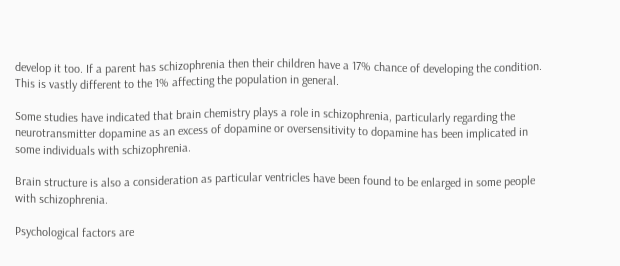develop it too. If a parent has schizophrenia then their children have a 17% chance of developing the condition. This is vastly different to the 1% affecting the population in general.

Some studies have indicated that brain chemistry plays a role in schizophrenia, particularly regarding the neurotransmitter dopamine as an excess of dopamine or oversensitivity to dopamine has been implicated in some individuals with schizophrenia.

Brain structure is also a consideration as particular ventricles have been found to be enlarged in some people with schizophrenia.

Psychological factors are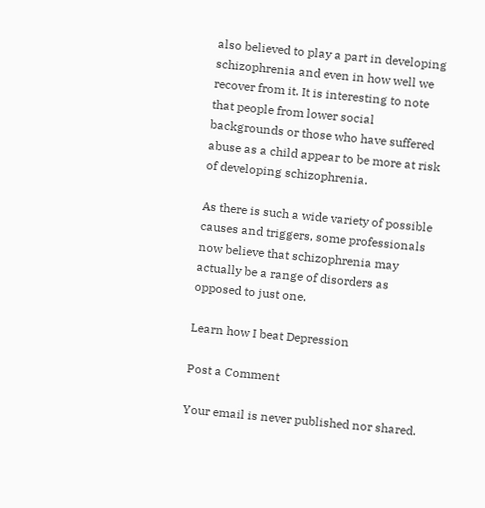also believed to play a part in developing schizophrenia and even in how well we recover from it. It is interesting to note that people from lower social backgrounds or those who have suffered abuse as a child appear to be more at risk of developing schizophrenia.

As there is such a wide variety of possible causes and triggers, some professionals now believe that schizophrenia may actually be a range of disorders as opposed to just one.

Learn how I beat Depression

Post a Comment

Your email is never published nor shared.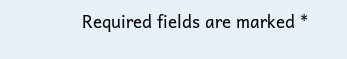Required fields are marked *